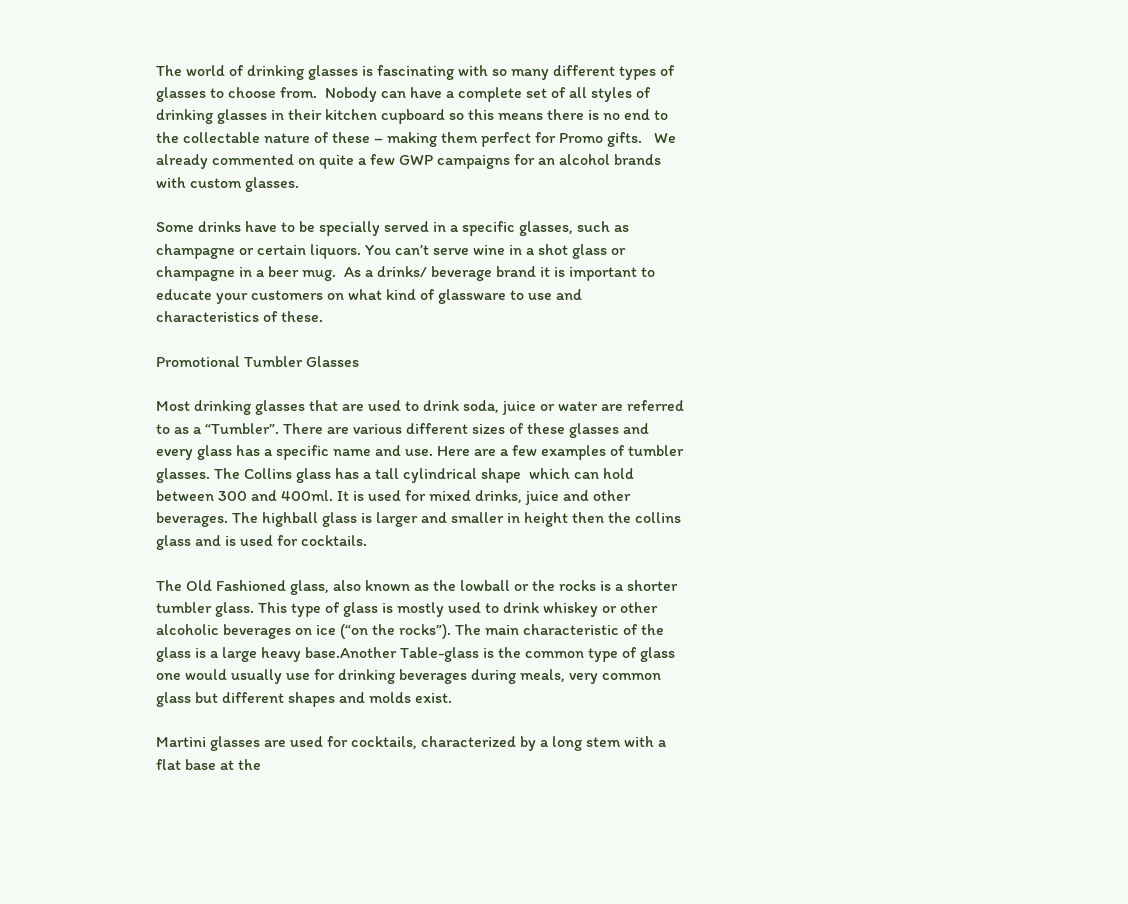The world of drinking glasses is fascinating with so many different types of glasses to choose from.  Nobody can have a complete set of all styles of drinking glasses in their kitchen cupboard so this means there is no end to the collectable nature of these – making them perfect for Promo gifts.   We already commented on quite a few GWP campaigns for an alcohol brands with custom glasses.

Some drinks have to be specially served in a specific glasses, such as champagne or certain liquors. You can’t serve wine in a shot glass or champagne in a beer mug.  As a drinks/ beverage brand it is important to educate your customers on what kind of glassware to use and characteristics of these.

Promotional Tumbler Glasses

Most drinking glasses that are used to drink soda, juice or water are referred to as a “Tumbler”. There are various different sizes of these glasses and every glass has a specific name and use. Here are a few examples of tumbler glasses. The Collins glass has a tall cylindrical shape  which can hold between 300 and 400ml. It is used for mixed drinks, juice and other beverages. The highball glass is larger and smaller in height then the collins glass and is used for cocktails.

The Old Fashioned glass, also known as the lowball or the rocks is a shorter tumbler glass. This type of glass is mostly used to drink whiskey or other alcoholic beverages on ice (“on the rocks”). The main characteristic of the glass is a large heavy base.Another Table-glass is the common type of glass one would usually use for drinking beverages during meals, very common glass but different shapes and molds exist.

Martini glasses are used for cocktails, characterized by a long stem with a flat base at the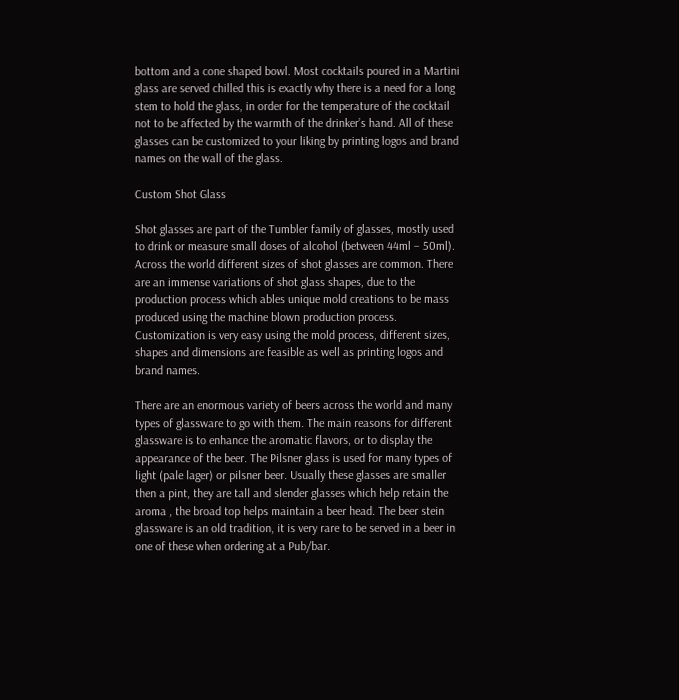bottom and a cone shaped bowl. Most cocktails poured in a Martini glass are served chilled this is exactly why there is a need for a long stem to hold the glass, in order for the temperature of the cocktail not to be affected by the warmth of the drinker’s hand. All of these glasses can be customized to your liking by printing logos and brand names on the wall of the glass.

Custom Shot Glass

Shot glasses are part of the Tumbler family of glasses, mostly used to drink or measure small doses of alcohol (between 44ml – 50ml). Across the world different sizes of shot glasses are common. There are an immense variations of shot glass shapes, due to the production process which ables unique mold creations to be mass produced using the machine blown production process. Customization is very easy using the mold process, different sizes, shapes and dimensions are feasible as well as printing logos and brand names.

There are an enormous variety of beers across the world and many types of glassware to go with them. The main reasons for different glassware is to enhance the aromatic flavors, or to display the appearance of the beer. The Pilsner glass is used for many types of light (pale lager) or pilsner beer. Usually these glasses are smaller then a pint, they are tall and slender glasses which help retain the aroma , the broad top helps maintain a beer head. The beer stein glassware is an old tradition, it is very rare to be served in a beer in one of these when ordering at a Pub/bar.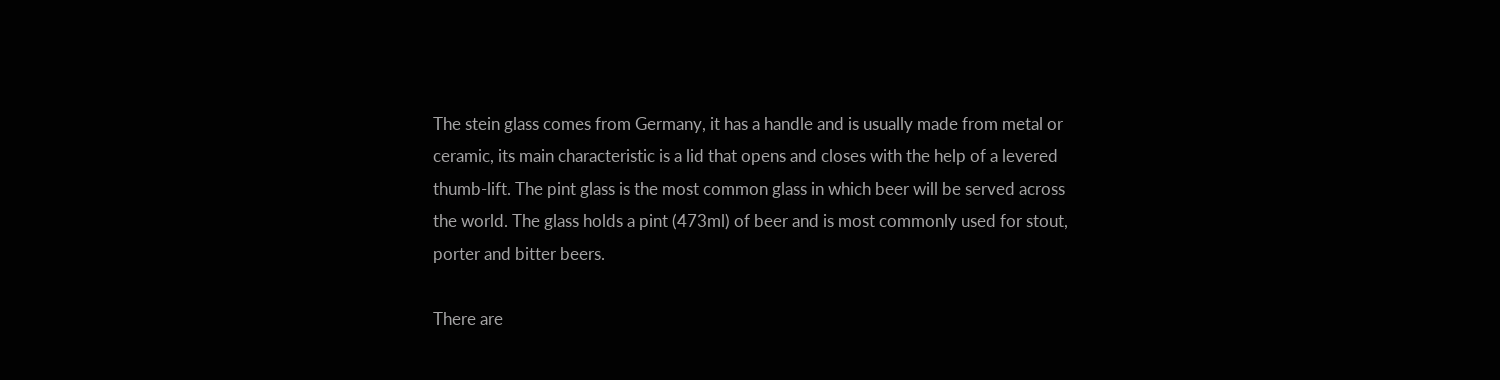The stein glass comes from Germany, it has a handle and is usually made from metal or ceramic, its main characteristic is a lid that opens and closes with the help of a levered thumb-lift. The pint glass is the most common glass in which beer will be served across the world. The glass holds a pint (473ml) of beer and is most commonly used for stout, porter and bitter beers.

There are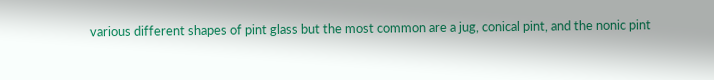various different shapes of pint glass but the most common are a jug, conical pint, and the nonic pint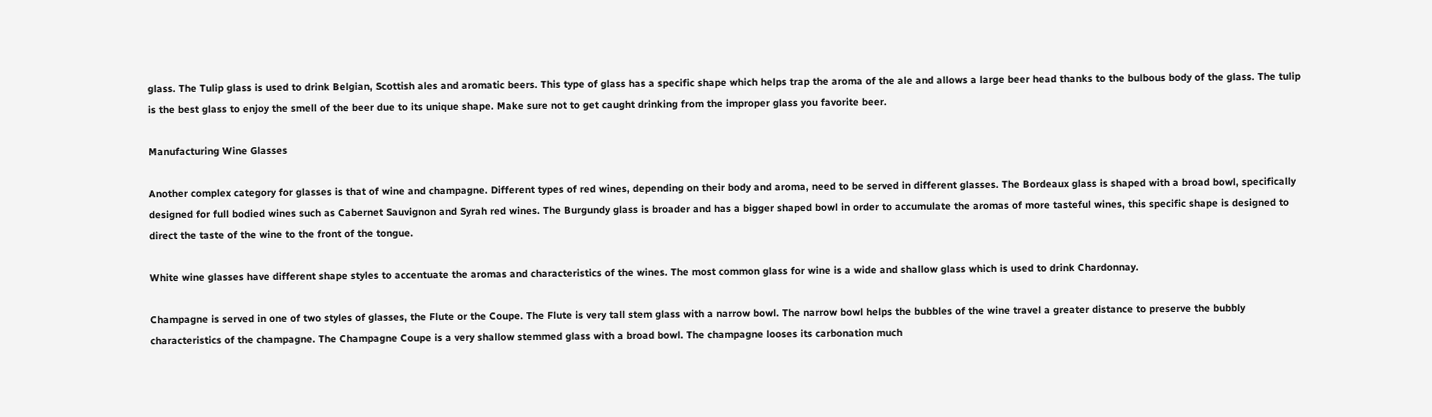glass. The Tulip glass is used to drink Belgian, Scottish ales and aromatic beers. This type of glass has a specific shape which helps trap the aroma of the ale and allows a large beer head thanks to the bulbous body of the glass. The tulip is the best glass to enjoy the smell of the beer due to its unique shape. Make sure not to get caught drinking from the improper glass you favorite beer.

Manufacturing Wine Glasses

Another complex category for glasses is that of wine and champagne. Different types of red wines, depending on their body and aroma, need to be served in different glasses. The Bordeaux glass is shaped with a broad bowl, specifically designed for full bodied wines such as Cabernet Sauvignon and Syrah red wines. The Burgundy glass is broader and has a bigger shaped bowl in order to accumulate the aromas of more tasteful wines, this specific shape is designed to direct the taste of the wine to the front of the tongue.

White wine glasses have different shape styles to accentuate the aromas and characteristics of the wines. The most common glass for wine is a wide and shallow glass which is used to drink Chardonnay.

Champagne is served in one of two styles of glasses, the Flute or the Coupe. The Flute is very tall stem glass with a narrow bowl. The narrow bowl helps the bubbles of the wine travel a greater distance to preserve the bubbly characteristics of the champagne. The Champagne Coupe is a very shallow stemmed glass with a broad bowl. The champagne looses its carbonation much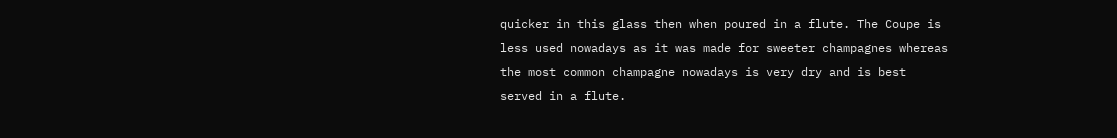quicker in this glass then when poured in a flute. The Coupe is less used nowadays as it was made for sweeter champagnes whereas the most common champagne nowadays is very dry and is best served in a flute.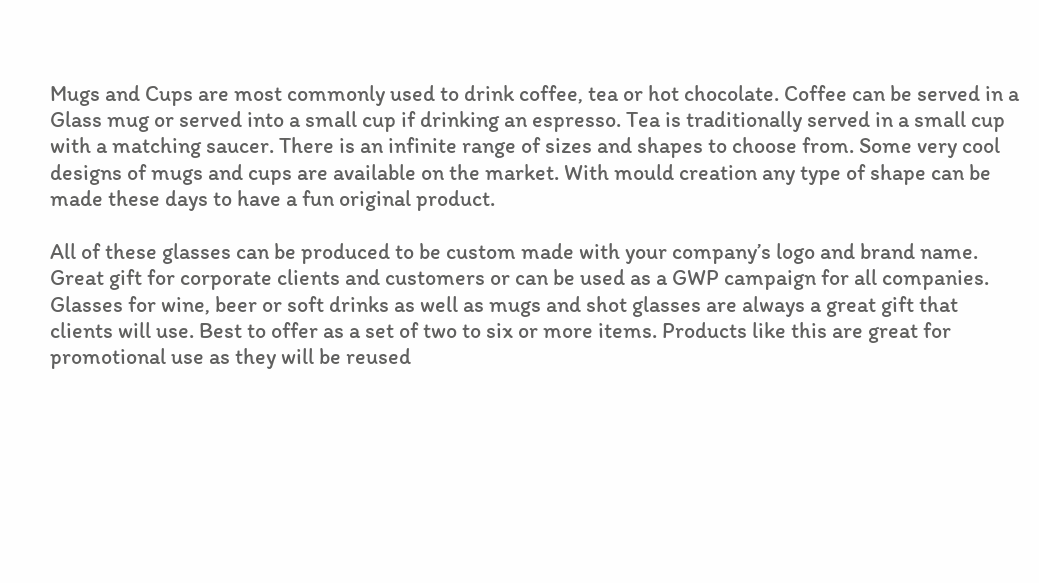Mugs and Cups are most commonly used to drink coffee, tea or hot chocolate. Coffee can be served in a Glass mug or served into a small cup if drinking an espresso. Tea is traditionally served in a small cup with a matching saucer. There is an infinite range of sizes and shapes to choose from. Some very cool designs of mugs and cups are available on the market. With mould creation any type of shape can be made these days to have a fun original product.

All of these glasses can be produced to be custom made with your company’s logo and brand name. Great gift for corporate clients and customers or can be used as a GWP campaign for all companies. Glasses for wine, beer or soft drinks as well as mugs and shot glasses are always a great gift that clients will use. Best to offer as a set of two to six or more items. Products like this are great for promotional use as they will be reused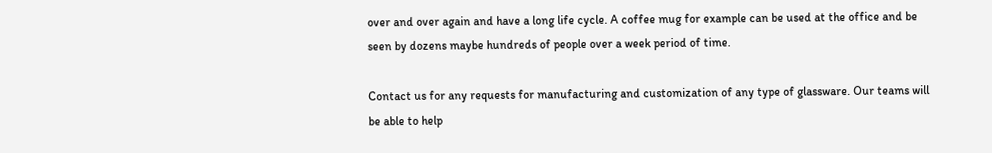over and over again and have a long life cycle. A coffee mug for example can be used at the office and be seen by dozens maybe hundreds of people over a week period of time.

Contact us for any requests for manufacturing and customization of any type of glassware. Our teams will be able to help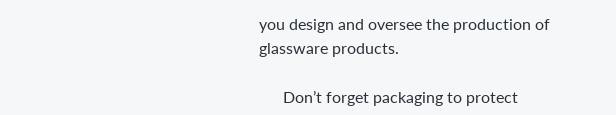you design and oversee the production of glassware products.

      Don’t forget packaging to protect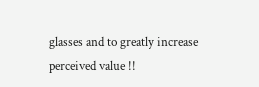glasses and to greatly increase perceived value !!